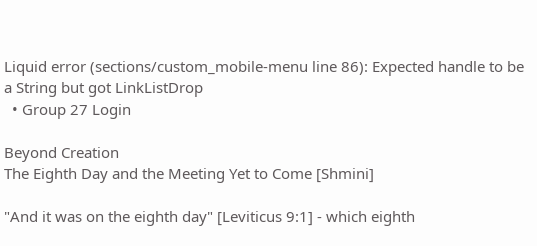Liquid error (sections/custom_mobile-menu line 86): Expected handle to be a String but got LinkListDrop
  • Group 27 Login

Beyond Creation
The Eighth Day and the Meeting Yet to Come [Shmini]

"And it was on the eighth day" [Leviticus 9:1] - which eighth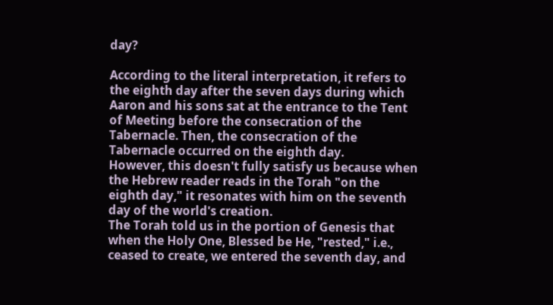day?

According to the literal interpretation, it refers to the eighth day after the seven days during which Aaron and his sons sat at the entrance to the Tent of Meeting before the consecration of the Tabernacle. Then, the consecration of the Tabernacle occurred on the eighth day.
However, this doesn't fully satisfy us because when the Hebrew reader reads in the Torah "on the eighth day," it resonates with him on the seventh day of the world's creation.
The Torah told us in the portion of Genesis that when the Holy One, Blessed be He, "rested," i.e., ceased to create, we entered the seventh day, and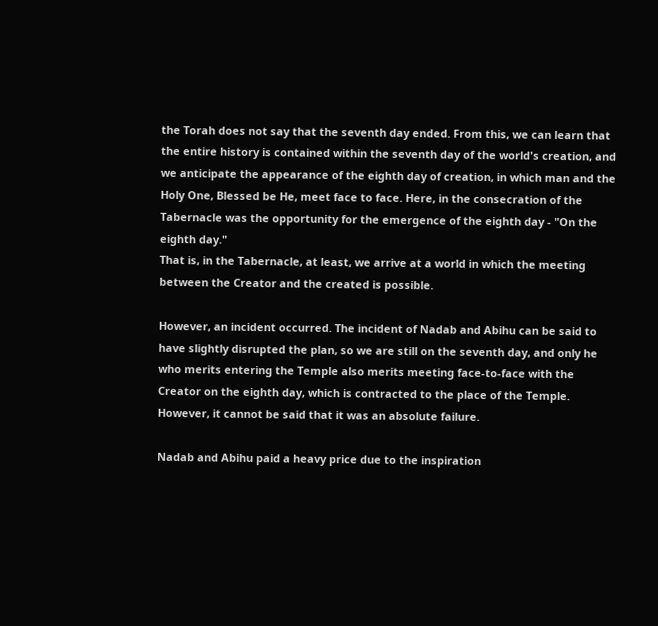the Torah does not say that the seventh day ended. From this, we can learn that the entire history is contained within the seventh day of the world's creation, and we anticipate the appearance of the eighth day of creation, in which man and the Holy One, Blessed be He, meet face to face. Here, in the consecration of the Tabernacle was the opportunity for the emergence of the eighth day - "On the eighth day."
That is, in the Tabernacle, at least, we arrive at a world in which the meeting between the Creator and the created is possible.

However, an incident occurred. The incident of Nadab and Abihu can be said to have slightly disrupted the plan, so we are still on the seventh day, and only he who merits entering the Temple also merits meeting face-to-face with the Creator on the eighth day, which is contracted to the place of the Temple.
However, it cannot be said that it was an absolute failure.

Nadab and Abihu paid a heavy price due to the inspiration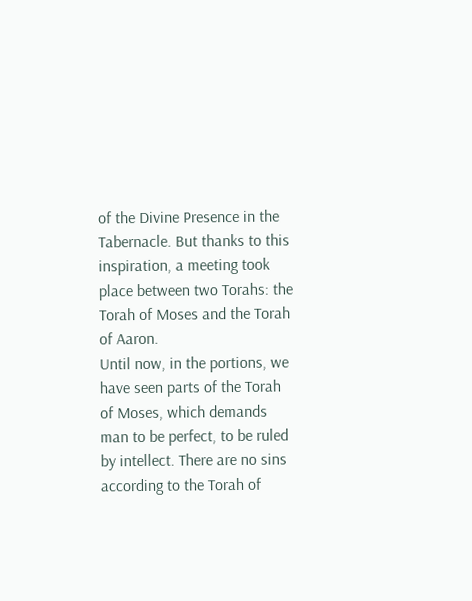of the Divine Presence in the Tabernacle. But thanks to this inspiration, a meeting took place between two Torahs: the Torah of Moses and the Torah of Aaron.
Until now, in the portions, we have seen parts of the Torah of Moses, which demands man to be perfect, to be ruled by intellect. There are no sins according to the Torah of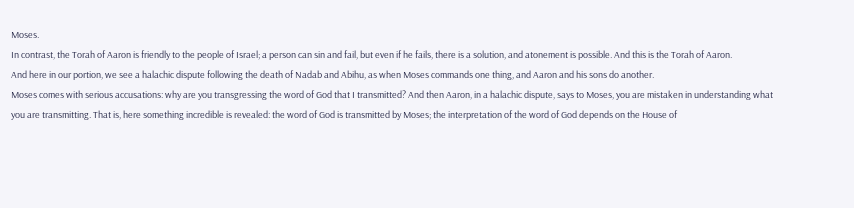Moses.
In contrast, the Torah of Aaron is friendly to the people of Israel; a person can sin and fail, but even if he fails, there is a solution, and atonement is possible. And this is the Torah of Aaron.
And here in our portion, we see a halachic dispute following the death of Nadab and Abihu, as when Moses commands one thing, and Aaron and his sons do another.
Moses comes with serious accusations: why are you transgressing the word of God that I transmitted? And then Aaron, in a halachic dispute, says to Moses, you are mistaken in understanding what you are transmitting. That is, here something incredible is revealed: the word of God is transmitted by Moses; the interpretation of the word of God depends on the House of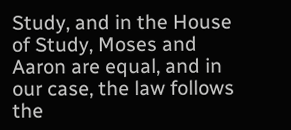Study, and in the House of Study, Moses and Aaron are equal, and in our case, the law follows the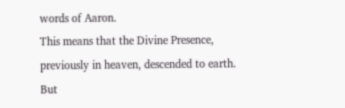words of Aaron.
This means that the Divine Presence, previously in heaven, descended to earth. But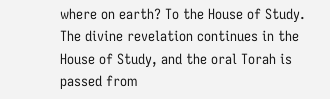where on earth? To the House of Study. The divine revelation continues in the House of Study, and the oral Torah is passed from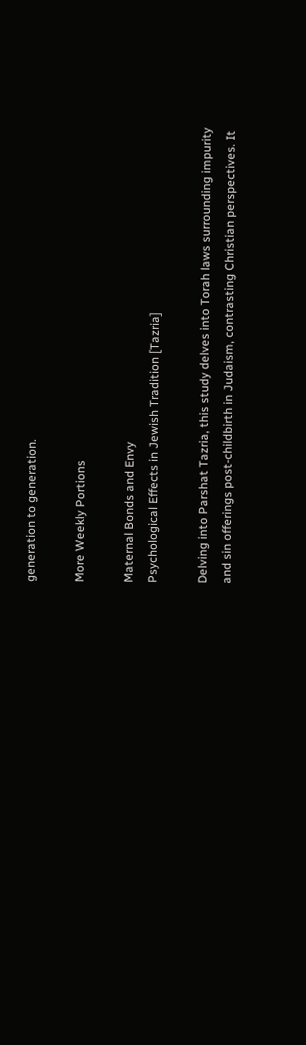generation to generation.

More Weekly Portions

Maternal Bonds and Envy
Psychological Effects in Jewish Tradition [Tazria]

Delving into Parshat Tazria, this study delves into Torah laws surrounding impurity and sin offerings post-childbirth in Judaism, contrasting Christian perspectives. It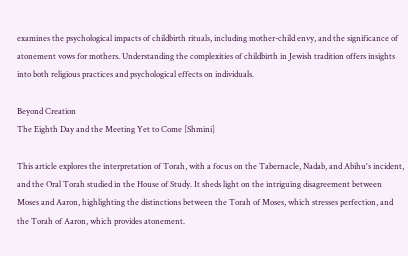examines the psychological impacts of childbirth rituals, including mother-child envy, and the significance of atonement vows for mothers. Understanding the complexities of childbirth in Jewish tradition offers insights into both religious practices and psychological effects on individuals.

Beyond Creation
The Eighth Day and the Meeting Yet to Come [Shmini]

This article explores the interpretation of Torah, with a focus on the Tabernacle, Nadab, and Abihu's incident, and the Oral Torah studied in the House of Study. It sheds light on the intriguing disagreement between Moses and Aaron, highlighting the distinctions between the Torah of Moses, which stresses perfection, and the Torah of Aaron, which provides atonement.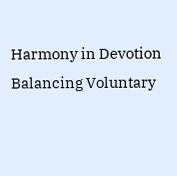Harmony in Devotion
Balancing Voluntary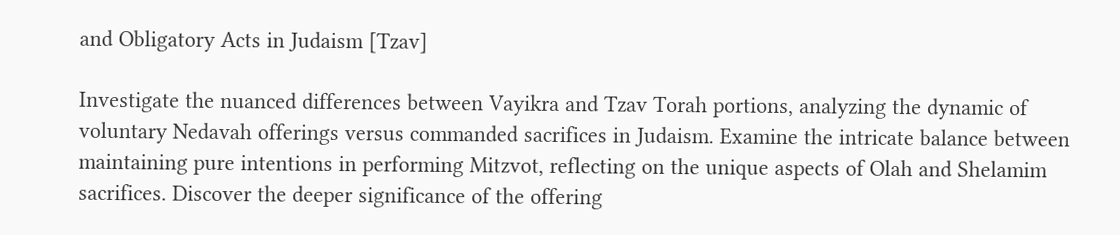and Obligatory Acts in Judaism [Tzav]

Investigate the nuanced differences between Vayikra and Tzav Torah portions, analyzing the dynamic of voluntary Nedavah offerings versus commanded sacrifices in Judaism. Examine the intricate balance between maintaining pure intentions in performing Mitzvot, reflecting on the unique aspects of Olah and Shelamim sacrifices. Discover the deeper significance of the offering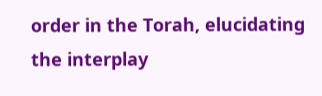order in the Torah, elucidating the interplay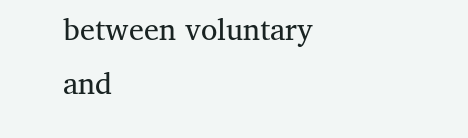between voluntary and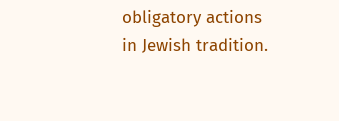obligatory actions in Jewish tradition.